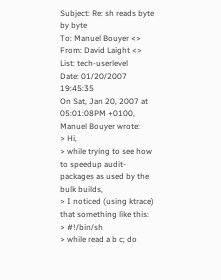Subject: Re: sh reads byte by byte
To: Manuel Bouyer <>
From: David Laight <>
List: tech-userlevel
Date: 01/20/2007 19:45:35
On Sat, Jan 20, 2007 at 05:01:08PM +0100, Manuel Bouyer wrote:
> Hi,
> while trying to see how to speedup audit-packages as used by the bulk builds,
> I noticed (using ktrace) that something like this:
> #!/bin/sh
> while read a b c; do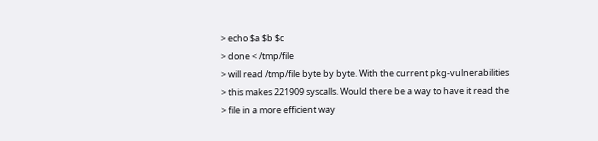> echo $a $b $c
> done < /tmp/file
> will read /tmp/file byte by byte. With the current pkg-vulnerabilities
> this makes 221909 syscalls. Would there be a way to have it read the
> file in a more efficient way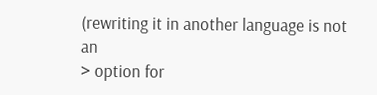(rewriting it in another language is not an
> option for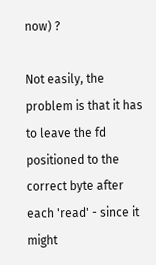now) ?

Not easily, the problem is that it has to leave the fd positioned to the
correct byte after each 'read' - since it might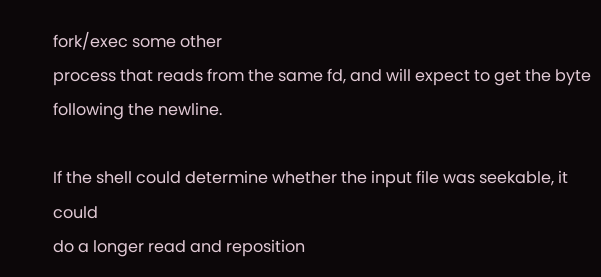fork/exec some other
process that reads from the same fd, and will expect to get the byte
following the newline.

If the shell could determine whether the input file was seekable, it could
do a longer read and reposition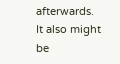afterwards.
It also might be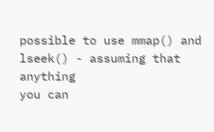possible to use mmap() and lseek() - assuming that anything
you can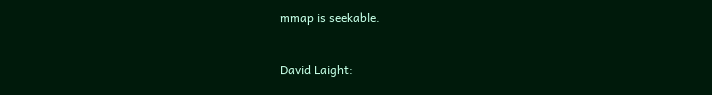mmap is seekable.


David Laight: